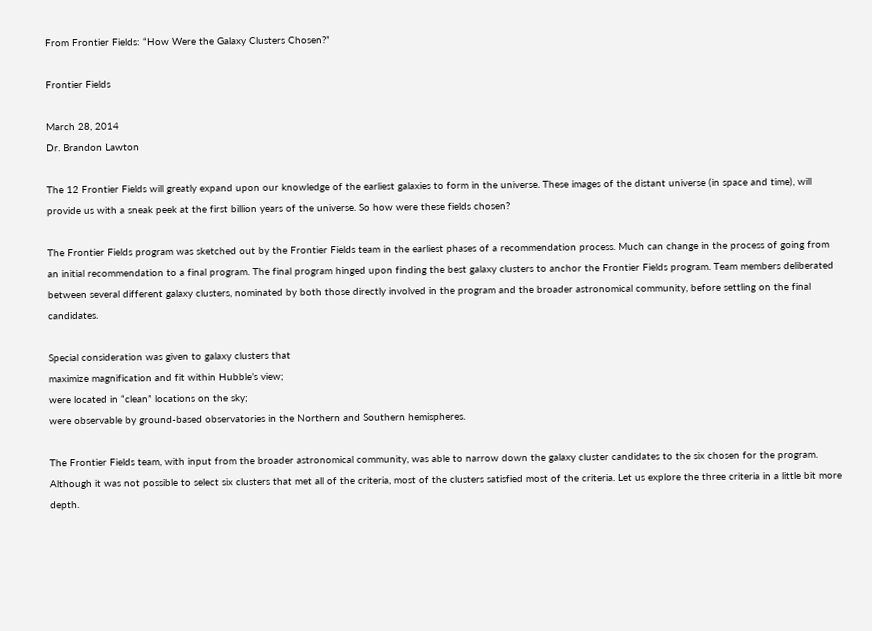From Frontier Fields: “How Were the Galaxy Clusters Chosen?”

Frontier Fields

March 28, 2014
Dr. Brandon Lawton

The 12 Frontier Fields will greatly expand upon our knowledge of the earliest galaxies to form in the universe. These images of the distant universe (in space and time), will provide us with a sneak peek at the first billion years of the universe. So how were these fields chosen?

The Frontier Fields program was sketched out by the Frontier Fields team in the earliest phases of a recommendation process. Much can change in the process of going from an initial recommendation to a final program. The final program hinged upon finding the best galaxy clusters to anchor the Frontier Fields program. Team members deliberated between several different galaxy clusters, nominated by both those directly involved in the program and the broader astronomical community, before settling on the final candidates.

Special consideration was given to galaxy clusters that
maximize magnification and fit within Hubble’s view;
were located in “clean” locations on the sky;
were observable by ground-based observatories in the Northern and Southern hemispheres.

The Frontier Fields team, with input from the broader astronomical community, was able to narrow down the galaxy cluster candidates to the six chosen for the program. Although it was not possible to select six clusters that met all of the criteria, most of the clusters satisfied most of the criteria. Let us explore the three criteria in a little bit more depth.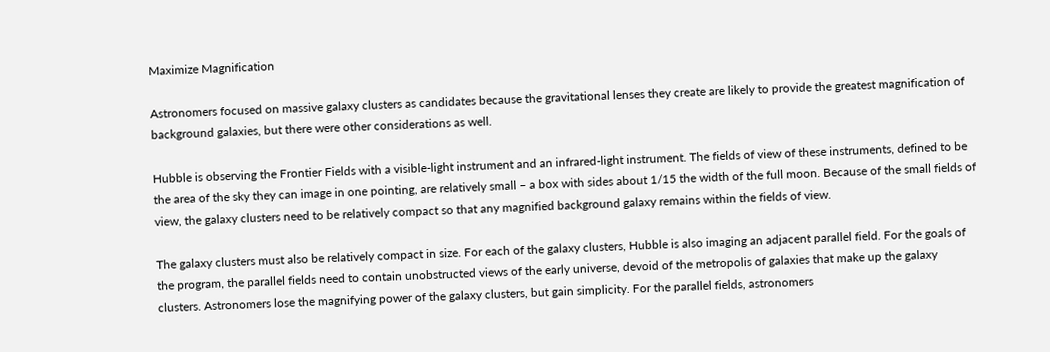Maximize Magnification

Astronomers focused on massive galaxy clusters as candidates because the gravitational lenses they create are likely to provide the greatest magnification of background galaxies, but there were other considerations as well.

Hubble is observing the Frontier Fields with a visible-light instrument and an infrared-light instrument. The fields of view of these instruments, defined to be the area of the sky they can image in one pointing, are relatively small – a box with sides about 1/15 the width of the full moon. Because of the small fields of view, the galaxy clusters need to be relatively compact so that any magnified background galaxy remains within the fields of view.

The galaxy clusters must also be relatively compact in size. For each of the galaxy clusters, Hubble is also imaging an adjacent parallel field. For the goals of the program, the parallel fields need to contain unobstructed views of the early universe, devoid of the metropolis of galaxies that make up the galaxy clusters. Astronomers lose the magnifying power of the galaxy clusters, but gain simplicity. For the parallel fields, astronomers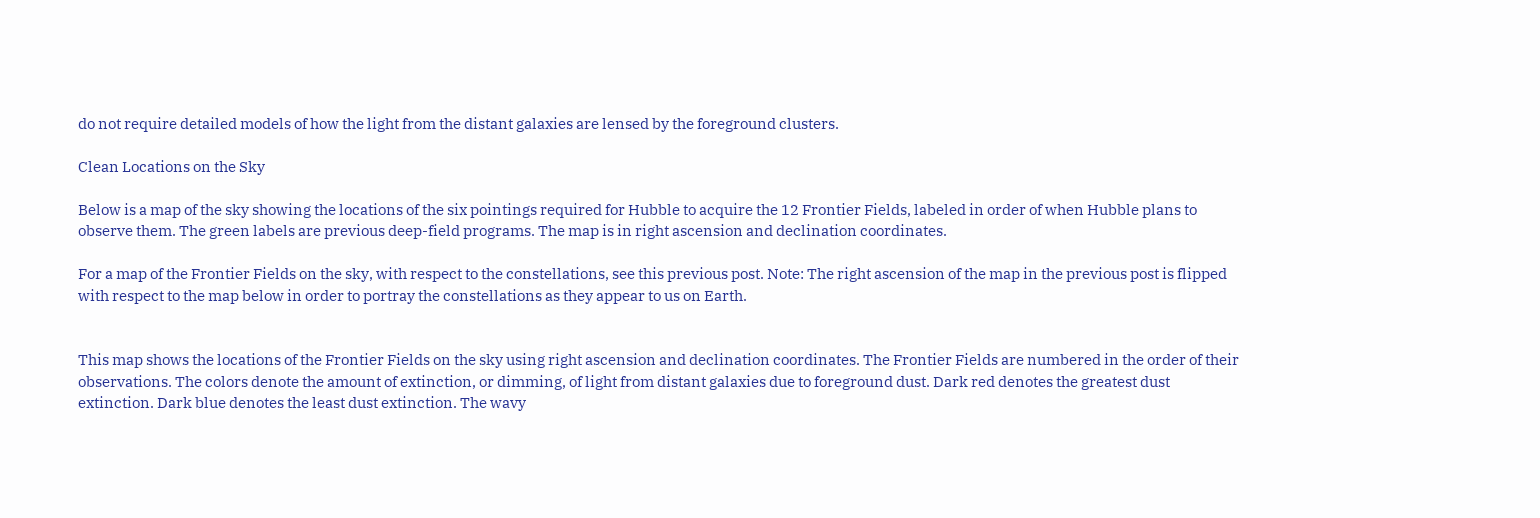do not require detailed models of how the light from the distant galaxies are lensed by the foreground clusters.

Clean Locations on the Sky

Below is a map of the sky showing the locations of the six pointings required for Hubble to acquire the 12 Frontier Fields, labeled in order of when Hubble plans to observe them. The green labels are previous deep-field programs. The map is in right ascension and declination coordinates.

For a map of the Frontier Fields on the sky, with respect to the constellations, see this previous post. Note: The right ascension of the map in the previous post is flipped with respect to the map below in order to portray the constellations as they appear to us on Earth.


This map shows the locations of the Frontier Fields on the sky using right ascension and declination coordinates. The Frontier Fields are numbered in the order of their observations. The colors denote the amount of extinction, or dimming, of light from distant galaxies due to foreground dust. Dark red denotes the greatest dust extinction. Dark blue denotes the least dust extinction. The wavy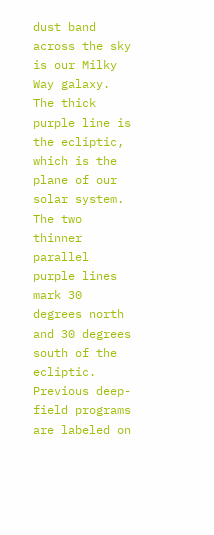dust band across the sky is our Milky Way galaxy. The thick purple line is the ecliptic, which is the plane of our solar system. The two thinner parallel purple lines mark 30 degrees north and 30 degrees south of the ecliptic. Previous deep-field programs are labeled on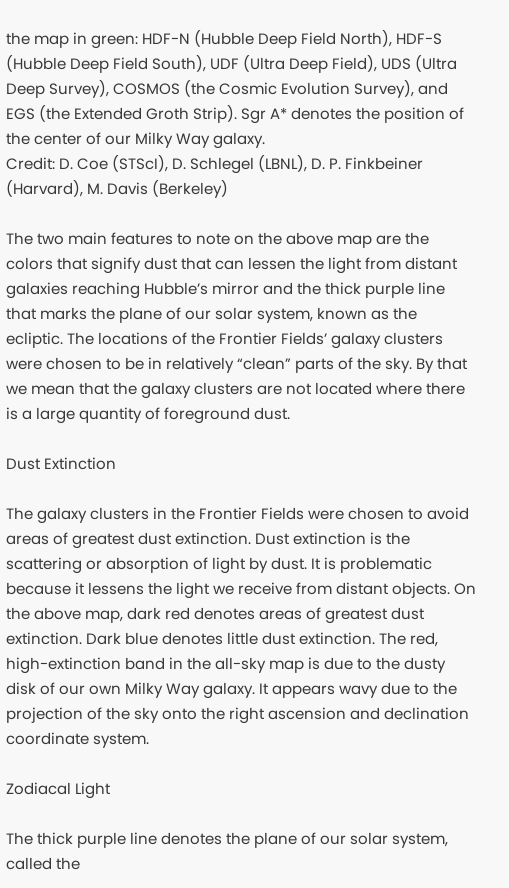the map in green: HDF-N (Hubble Deep Field North), HDF-S (Hubble Deep Field South), UDF (Ultra Deep Field), UDS (Ultra Deep Survey), COSMOS (the Cosmic Evolution Survey), and EGS (the Extended Groth Strip). Sgr A* denotes the position of the center of our Milky Way galaxy.
Credit: D. Coe (STScI), D. Schlegel (LBNL), D. P. Finkbeiner (Harvard), M. Davis (Berkeley)

The two main features to note on the above map are the colors that signify dust that can lessen the light from distant galaxies reaching Hubble’s mirror and the thick purple line that marks the plane of our solar system, known as the ecliptic. The locations of the Frontier Fields’ galaxy clusters were chosen to be in relatively “clean” parts of the sky. By that we mean that the galaxy clusters are not located where there is a large quantity of foreground dust.

Dust Extinction

The galaxy clusters in the Frontier Fields were chosen to avoid areas of greatest dust extinction. Dust extinction is the scattering or absorption of light by dust. It is problematic because it lessens the light we receive from distant objects. On the above map, dark red denotes areas of greatest dust extinction. Dark blue denotes little dust extinction. The red, high-extinction band in the all-sky map is due to the dusty disk of our own Milky Way galaxy. It appears wavy due to the projection of the sky onto the right ascension and declination coordinate system.

Zodiacal Light

The thick purple line denotes the plane of our solar system, called the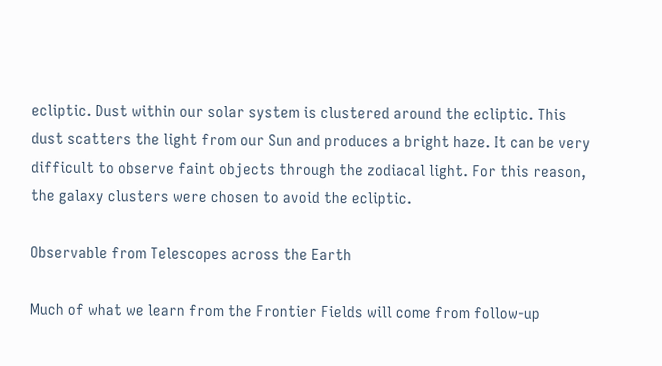ecliptic. Dust within our solar system is clustered around the ecliptic. This dust scatters the light from our Sun and produces a bright haze. It can be very difficult to observe faint objects through the zodiacal light. For this reason, the galaxy clusters were chosen to avoid the ecliptic.

Observable from Telescopes across the Earth

Much of what we learn from the Frontier Fields will come from follow-up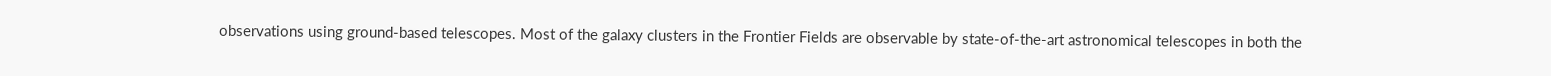observations using ground-based telescopes. Most of the galaxy clusters in the Frontier Fields are observable by state-of-the-art astronomical telescopes in both the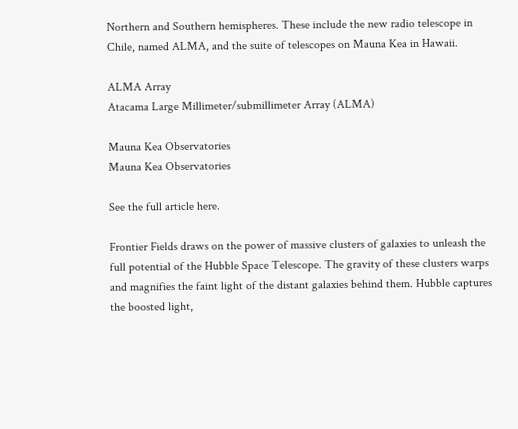Northern and Southern hemispheres. These include the new radio telescope in Chile, named ALMA, and the suite of telescopes on Mauna Kea in Hawaii.

ALMA Array
Atacama Large Millimeter/submillimeter Array (ALMA)

Mauna Kea Observatories
Mauna Kea Observatories

See the full article here.

Frontier Fields draws on the power of massive clusters of galaxies to unleash the full potential of the Hubble Space Telescope. The gravity of these clusters warps and magnifies the faint light of the distant galaxies behind them. Hubble captures the boosted light,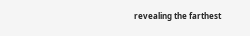revealing the farthest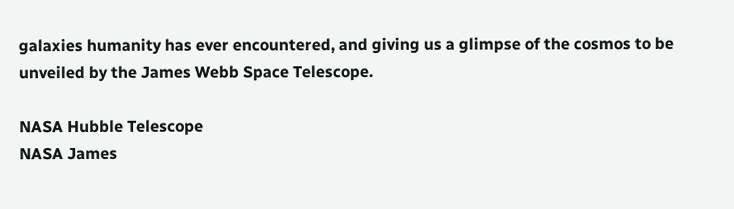galaxies humanity has ever encountered, and giving us a glimpse of the cosmos to be unveiled by the James Webb Space Telescope.

NASA Hubble Telescope
NASA James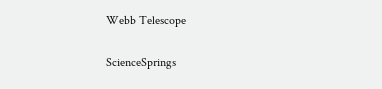Webb Telescope

ScienceSprings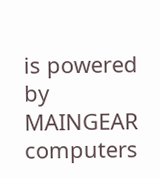is powered by MAINGEAR computers